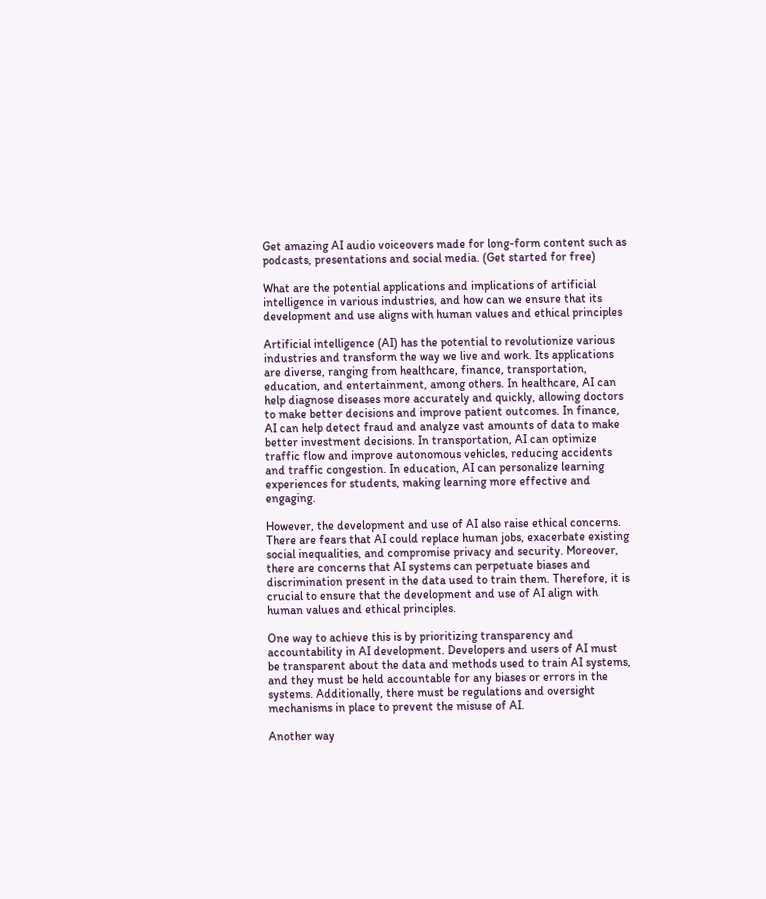Get amazing AI audio voiceovers made for long-form content such as podcasts, presentations and social media. (Get started for free)

What are the potential applications and implications of artificial intelligence in various industries, and how can we ensure that its development and use aligns with human values and ethical principles

Artificial intelligence (AI) has the potential to revolutionize various industries and transform the way we live and work. Its applications are diverse, ranging from healthcare, finance, transportation, education, and entertainment, among others. In healthcare, AI can help diagnose diseases more accurately and quickly, allowing doctors to make better decisions and improve patient outcomes. In finance, AI can help detect fraud and analyze vast amounts of data to make better investment decisions. In transportation, AI can optimize traffic flow and improve autonomous vehicles, reducing accidents and traffic congestion. In education, AI can personalize learning experiences for students, making learning more effective and engaging.

However, the development and use of AI also raise ethical concerns. There are fears that AI could replace human jobs, exacerbate existing social inequalities, and compromise privacy and security. Moreover, there are concerns that AI systems can perpetuate biases and discrimination present in the data used to train them. Therefore, it is crucial to ensure that the development and use of AI align with human values and ethical principles.

One way to achieve this is by prioritizing transparency and accountability in AI development. Developers and users of AI must be transparent about the data and methods used to train AI systems, and they must be held accountable for any biases or errors in the systems. Additionally, there must be regulations and oversight mechanisms in place to prevent the misuse of AI.

Another way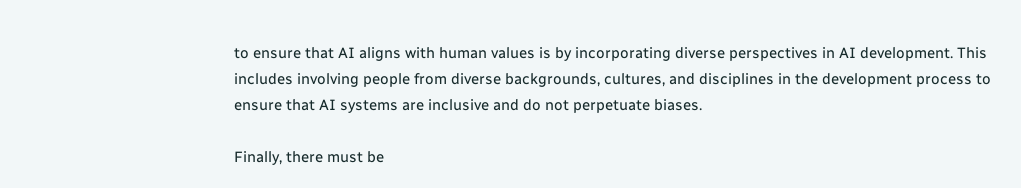to ensure that AI aligns with human values is by incorporating diverse perspectives in AI development. This includes involving people from diverse backgrounds, cultures, and disciplines in the development process to ensure that AI systems are inclusive and do not perpetuate biases.

Finally, there must be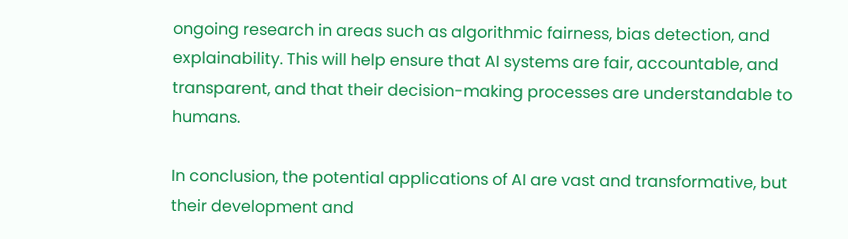ongoing research in areas such as algorithmic fairness, bias detection, and explainability. This will help ensure that AI systems are fair, accountable, and transparent, and that their decision-making processes are understandable to humans.

In conclusion, the potential applications of AI are vast and transformative, but their development and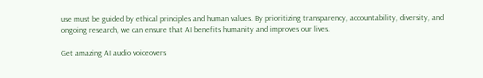use must be guided by ethical principles and human values. By prioritizing transparency, accountability, diversity, and ongoing research, we can ensure that AI benefits humanity and improves our lives.

Get amazing AI audio voiceovers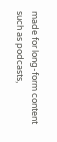made for long-form content such as podcasts,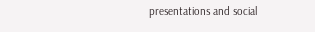presentations and social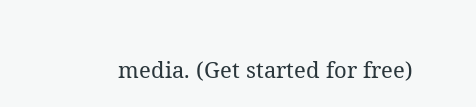media. (Get started for free)